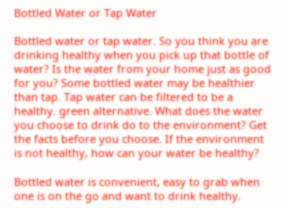Bottled Water or Tap Water

Bottled water or tap water. So you think you are drinking healthy when you pick up that bottle of water? Is the water from your home just as good for you? Some bottled water may be healthier than tap. Tap water can be filtered to be a healthy. green alternative. What does the water you choose to drink do to the environment? Get the facts before you choose. If the environment is not healthy, how can your water be healthy?

Bottled water is convenient, easy to grab when one is on the go and want to drink healthy.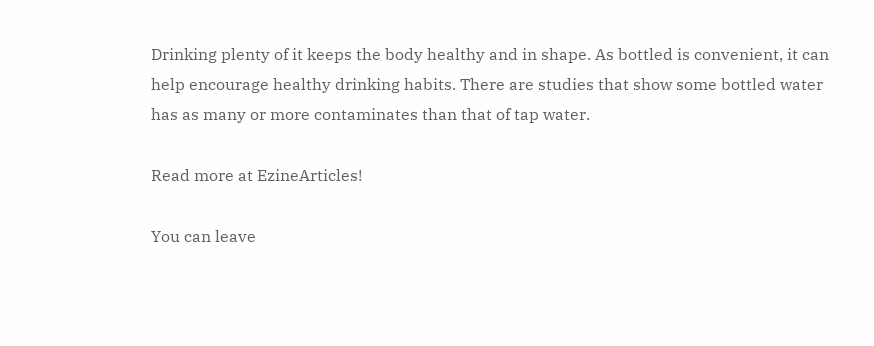Drinking plenty of it keeps the body healthy and in shape. As bottled is convenient, it can help encourage healthy drinking habits. There are studies that show some bottled water has as many or more contaminates than that of tap water.

Read more at EzineArticles!

You can leave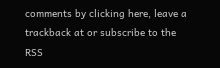comments by clicking here, leave a trackback at or subscribe to the RSS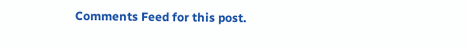Comments Feed for this post.